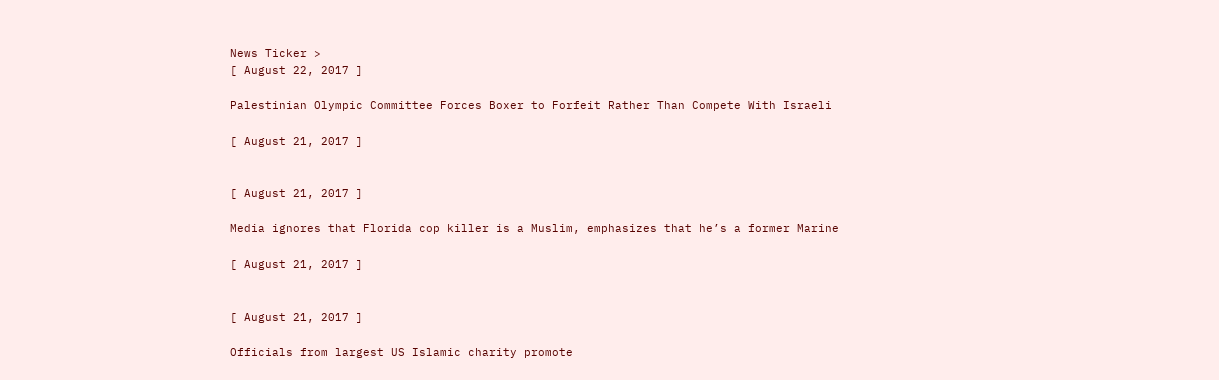News Ticker >
[ August 22, 2017 ]

Palestinian Olympic Committee Forces Boxer to Forfeit Rather Than Compete With Israeli

[ August 21, 2017 ]


[ August 21, 2017 ]

Media ignores that Florida cop killer is a Muslim, emphasizes that he’s a former Marine

[ August 21, 2017 ]


[ August 21, 2017 ]

Officials from largest US Islamic charity promote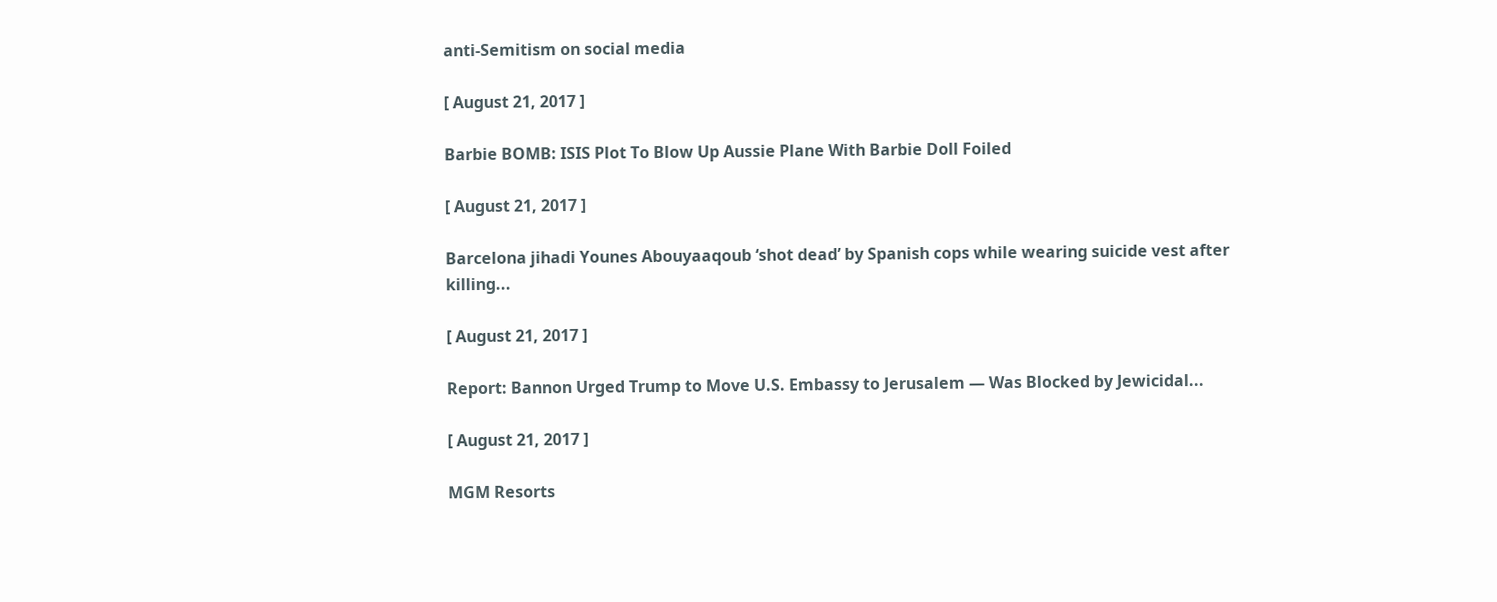anti-Semitism on social media

[ August 21, 2017 ]

Barbie BOMB: ISIS Plot To Blow Up Aussie Plane With Barbie Doll Foiled

[ August 21, 2017 ]

Barcelona jihadi Younes Abouyaaqoub ‘shot dead’ by Spanish cops while wearing suicide vest after killing...

[ August 21, 2017 ]

Report: Bannon Urged Trump to Move U.S. Embassy to Jerusalem — Was Blocked by Jewicidal...

[ August 21, 2017 ]

MGM Resorts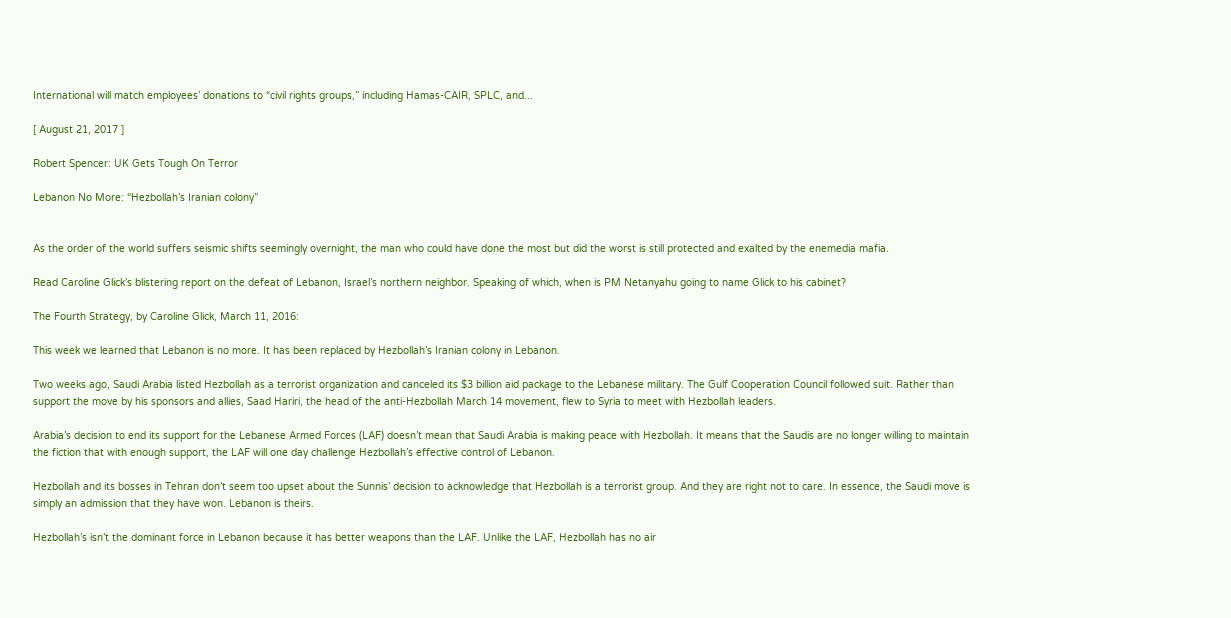International will match employees’ donations to “civil rights groups,” including Hamas-CAIR, SPLC, and...

[ August 21, 2017 ]

Robert Spencer: UK Gets Tough On Terror

Lebanon No More: “Hezbollah’s Iranian colony”


As the order of the world suffers seismic shifts seemingly overnight, the man who could have done the most but did the worst is still protected and exalted by the enemedia mafia.

Read Caroline Glick’s blistering report on the defeat of Lebanon, Israel’s northern neighbor. Speaking of which, when is PM Netanyahu going to name Glick to his cabinet?

The Fourth Strategy, by Caroline Glick, March 11, 2016:

This week we learned that Lebanon is no more. It has been replaced by Hezbollah’s Iranian colony in Lebanon.

Two weeks ago, Saudi Arabia listed Hezbollah as a terrorist organization and canceled its $3 billion aid package to the Lebanese military. The Gulf Cooperation Council followed suit. Rather than support the move by his sponsors and allies, Saad Hariri, the head of the anti-Hezbollah March 14 movement, flew to Syria to meet with Hezbollah leaders.

Arabia’s decision to end its support for the Lebanese Armed Forces (LAF) doesn’t mean that Saudi Arabia is making peace with Hezbollah. It means that the Saudis are no longer willing to maintain the fiction that with enough support, the LAF will one day challenge Hezbollah’s effective control of Lebanon.

Hezbollah and its bosses in Tehran don’t seem too upset about the Sunnis’ decision to acknowledge that Hezbollah is a terrorist group. And they are right not to care. In essence, the Saudi move is simply an admission that they have won. Lebanon is theirs.

Hezbollah’s isn’t the dominant force in Lebanon because it has better weapons than the LAF. Unlike the LAF, Hezbollah has no air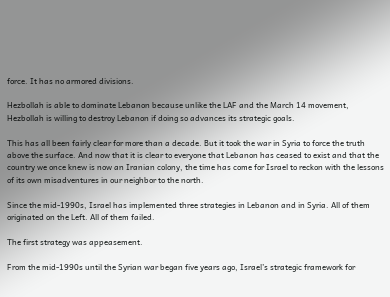force. It has no armored divisions.

Hezbollah is able to dominate Lebanon because unlike the LAF and the March 14 movement, Hezbollah is willing to destroy Lebanon if doing so advances its strategic goals.

This has all been fairly clear for more than a decade. But it took the war in Syria to force the truth above the surface. And now that it is clear to everyone that Lebanon has ceased to exist and that the country we once knew is now an Iranian colony, the time has come for Israel to reckon with the lessons of its own misadventures in our neighbor to the north.

Since the mid-1990s, Israel has implemented three strategies in Lebanon and in Syria. All of them originated on the Left. All of them failed.

The first strategy was appeasement.

From the mid-1990s until the Syrian war began five years ago, Israel’s strategic framework for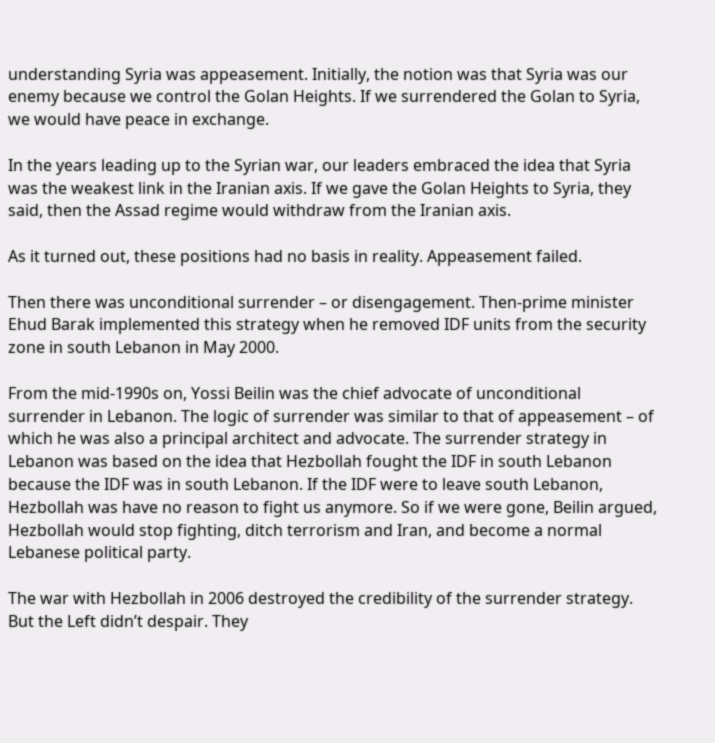understanding Syria was appeasement. Initially, the notion was that Syria was our enemy because we control the Golan Heights. If we surrendered the Golan to Syria, we would have peace in exchange.

In the years leading up to the Syrian war, our leaders embraced the idea that Syria was the weakest link in the Iranian axis. If we gave the Golan Heights to Syria, they said, then the Assad regime would withdraw from the Iranian axis.

As it turned out, these positions had no basis in reality. Appeasement failed.

Then there was unconditional surrender – or disengagement. Then-prime minister Ehud Barak implemented this strategy when he removed IDF units from the security zone in south Lebanon in May 2000.

From the mid-1990s on, Yossi Beilin was the chief advocate of unconditional surrender in Lebanon. The logic of surrender was similar to that of appeasement – of which he was also a principal architect and advocate. The surrender strategy in Lebanon was based on the idea that Hezbollah fought the IDF in south Lebanon because the IDF was in south Lebanon. If the IDF were to leave south Lebanon, Hezbollah was have no reason to fight us anymore. So if we were gone, Beilin argued, Hezbollah would stop fighting, ditch terrorism and Iran, and become a normal Lebanese political party.

The war with Hezbollah in 2006 destroyed the credibility of the surrender strategy. But the Left didn’t despair. They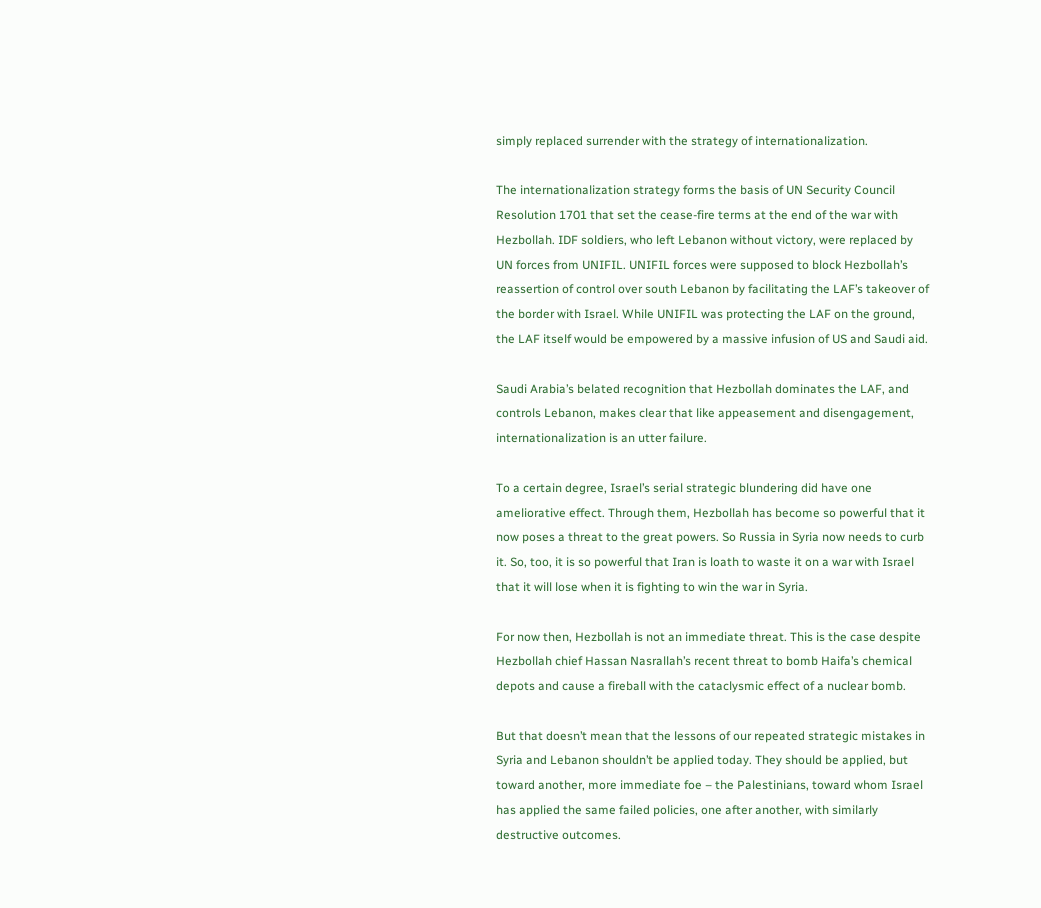simply replaced surrender with the strategy of internationalization.

The internationalization strategy forms the basis of UN Security Council Resolution 1701 that set the cease-fire terms at the end of the war with Hezbollah. IDF soldiers, who left Lebanon without victory, were replaced by UN forces from UNIFIL. UNIFIL forces were supposed to block Hezbollah’s reassertion of control over south Lebanon by facilitating the LAF’s takeover of the border with Israel. While UNIFIL was protecting the LAF on the ground, the LAF itself would be empowered by a massive infusion of US and Saudi aid.

Saudi Arabia’s belated recognition that Hezbollah dominates the LAF, and controls Lebanon, makes clear that like appeasement and disengagement, internationalization is an utter failure.

To a certain degree, Israel’s serial strategic blundering did have one ameliorative effect. Through them, Hezbollah has become so powerful that it now poses a threat to the great powers. So Russia in Syria now needs to curb it. So, too, it is so powerful that Iran is loath to waste it on a war with Israel that it will lose when it is fighting to win the war in Syria.

For now then, Hezbollah is not an immediate threat. This is the case despite Hezbollah chief Hassan Nasrallah’s recent threat to bomb Haifa’s chemical depots and cause a fireball with the cataclysmic effect of a nuclear bomb.

But that doesn’t mean that the lessons of our repeated strategic mistakes in Syria and Lebanon shouldn’t be applied today. They should be applied, but toward another, more immediate foe – the Palestinians, toward whom Israel has applied the same failed policies, one after another, with similarly destructive outcomes.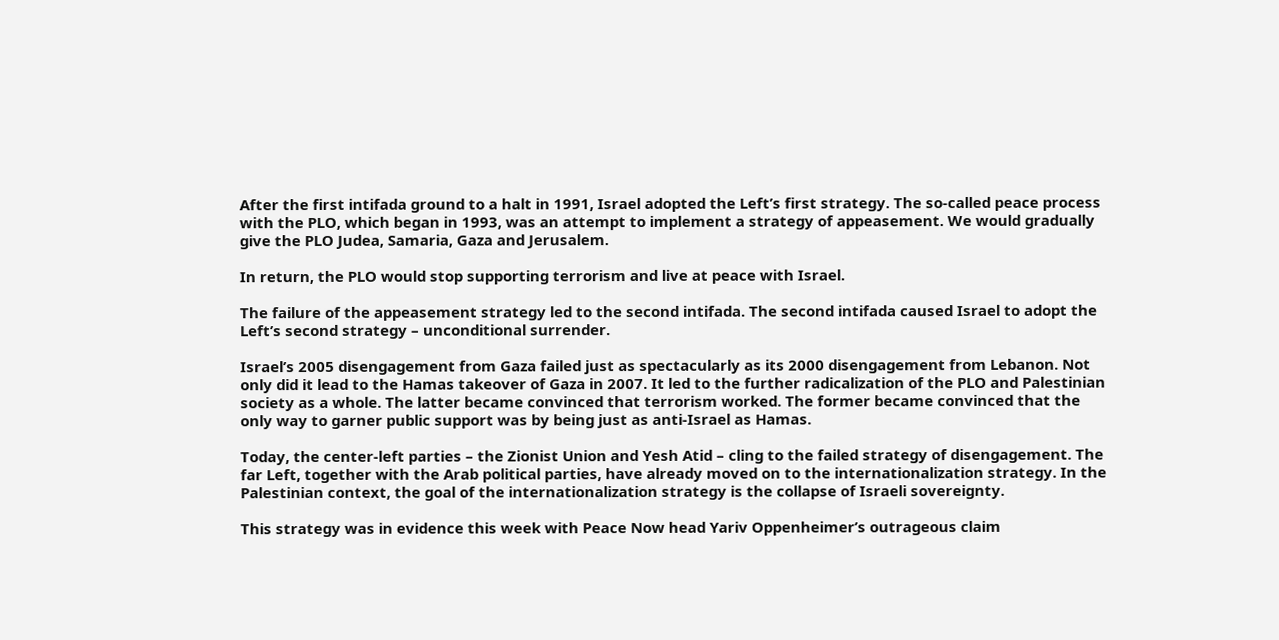After the first intifada ground to a halt in 1991, Israel adopted the Left’s first strategy. The so-called peace process with the PLO, which began in 1993, was an attempt to implement a strategy of appeasement. We would gradually give the PLO Judea, Samaria, Gaza and Jerusalem.

In return, the PLO would stop supporting terrorism and live at peace with Israel.

The failure of the appeasement strategy led to the second intifada. The second intifada caused Israel to adopt the Left’s second strategy – unconditional surrender.

Israel’s 2005 disengagement from Gaza failed just as spectacularly as its 2000 disengagement from Lebanon. Not only did it lead to the Hamas takeover of Gaza in 2007. It led to the further radicalization of the PLO and Palestinian society as a whole. The latter became convinced that terrorism worked. The former became convinced that the only way to garner public support was by being just as anti-Israel as Hamas.

Today, the center-left parties – the Zionist Union and Yesh Atid – cling to the failed strategy of disengagement. The far Left, together with the Arab political parties, have already moved on to the internationalization strategy. In the Palestinian context, the goal of the internationalization strategy is the collapse of Israeli sovereignty.

This strategy was in evidence this week with Peace Now head Yariv Oppenheimer’s outrageous claim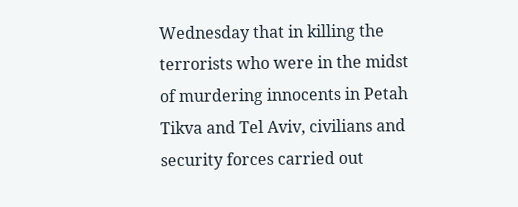Wednesday that in killing the terrorists who were in the midst of murdering innocents in Petah Tikva and Tel Aviv, civilians and security forces carried out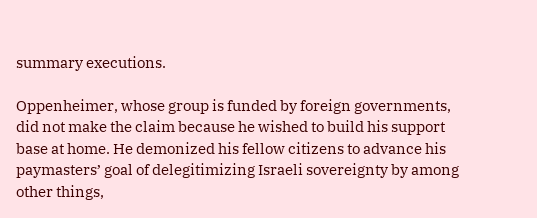summary executions.

Oppenheimer, whose group is funded by foreign governments, did not make the claim because he wished to build his support base at home. He demonized his fellow citizens to advance his paymasters’ goal of delegitimizing Israeli sovereignty by among other things,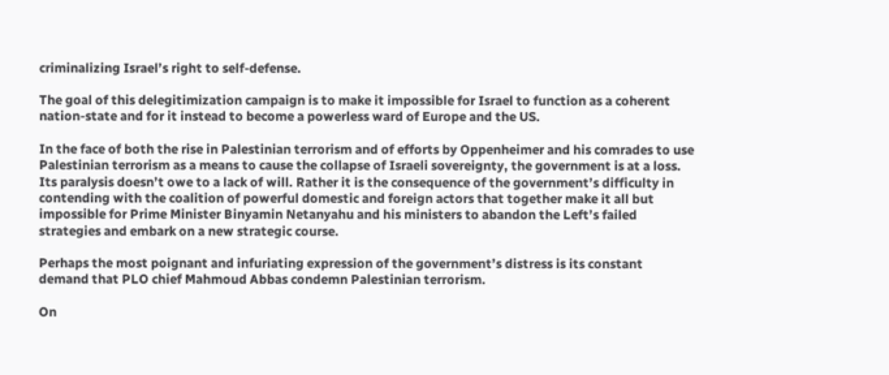criminalizing Israel’s right to self-defense.

The goal of this delegitimization campaign is to make it impossible for Israel to function as a coherent nation-state and for it instead to become a powerless ward of Europe and the US.

In the face of both the rise in Palestinian terrorism and of efforts by Oppenheimer and his comrades to use Palestinian terrorism as a means to cause the collapse of Israeli sovereignty, the government is at a loss. Its paralysis doesn’t owe to a lack of will. Rather it is the consequence of the government’s difficulty in contending with the coalition of powerful domestic and foreign actors that together make it all but impossible for Prime Minister Binyamin Netanyahu and his ministers to abandon the Left’s failed strategies and embark on a new strategic course.

Perhaps the most poignant and infuriating expression of the government’s distress is its constant demand that PLO chief Mahmoud Abbas condemn Palestinian terrorism.

On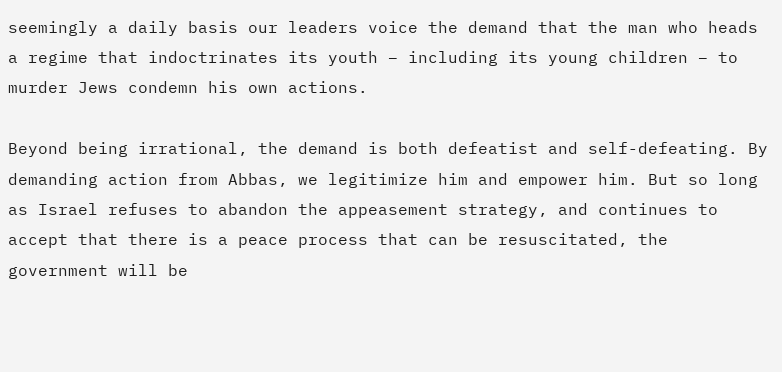seemingly a daily basis our leaders voice the demand that the man who heads a regime that indoctrinates its youth – including its young children – to murder Jews condemn his own actions.

Beyond being irrational, the demand is both defeatist and self-defeating. By demanding action from Abbas, we legitimize him and empower him. But so long as Israel refuses to abandon the appeasement strategy, and continues to accept that there is a peace process that can be resuscitated, the government will be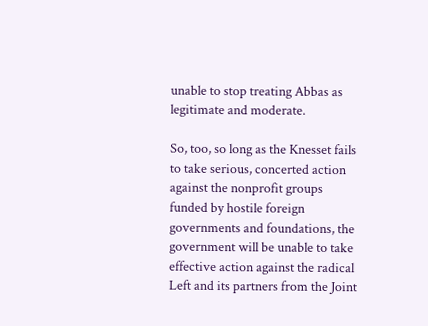unable to stop treating Abbas as legitimate and moderate.

So, too, so long as the Knesset fails to take serious, concerted action against the nonprofit groups funded by hostile foreign governments and foundations, the government will be unable to take effective action against the radical Left and its partners from the Joint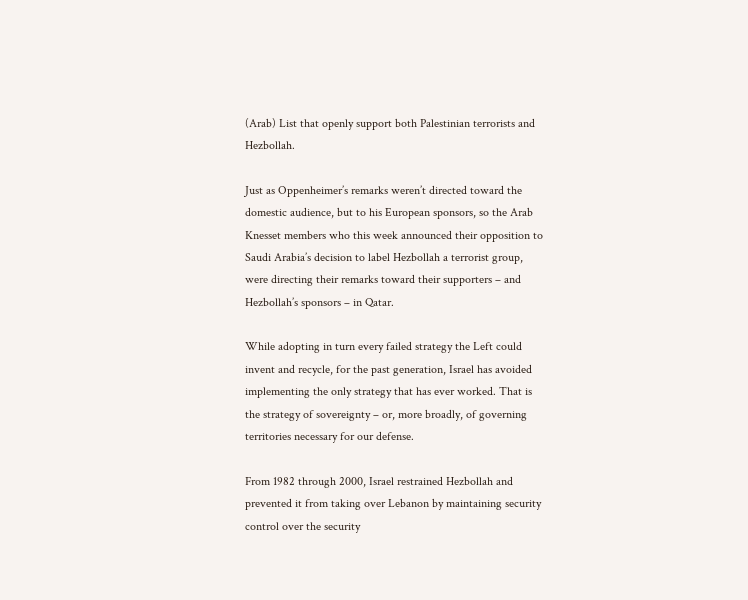(Arab) List that openly support both Palestinian terrorists and Hezbollah.

Just as Oppenheimer’s remarks weren’t directed toward the domestic audience, but to his European sponsors, so the Arab Knesset members who this week announced their opposition to Saudi Arabia’s decision to label Hezbollah a terrorist group, were directing their remarks toward their supporters – and Hezbollah’s sponsors – in Qatar.

While adopting in turn every failed strategy the Left could invent and recycle, for the past generation, Israel has avoided implementing the only strategy that has ever worked. That is the strategy of sovereignty – or, more broadly, of governing territories necessary for our defense.

From 1982 through 2000, Israel restrained Hezbollah and prevented it from taking over Lebanon by maintaining security control over the security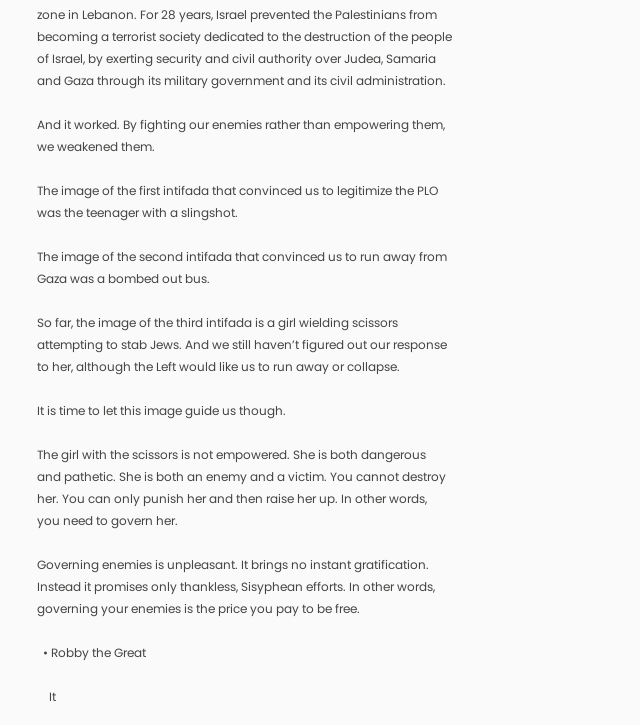zone in Lebanon. For 28 years, Israel prevented the Palestinians from becoming a terrorist society dedicated to the destruction of the people of Israel, by exerting security and civil authority over Judea, Samaria and Gaza through its military government and its civil administration.

And it worked. By fighting our enemies rather than empowering them, we weakened them.

The image of the first intifada that convinced us to legitimize the PLO was the teenager with a slingshot.

The image of the second intifada that convinced us to run away from Gaza was a bombed out bus.

So far, the image of the third intifada is a girl wielding scissors attempting to stab Jews. And we still haven’t figured out our response to her, although the Left would like us to run away or collapse.

It is time to let this image guide us though.

The girl with the scissors is not empowered. She is both dangerous and pathetic. She is both an enemy and a victim. You cannot destroy her. You can only punish her and then raise her up. In other words, you need to govern her.

Governing enemies is unpleasant. It brings no instant gratification. Instead it promises only thankless, Sisyphean efforts. In other words, governing your enemies is the price you pay to be free.

  • Robby the Great

    It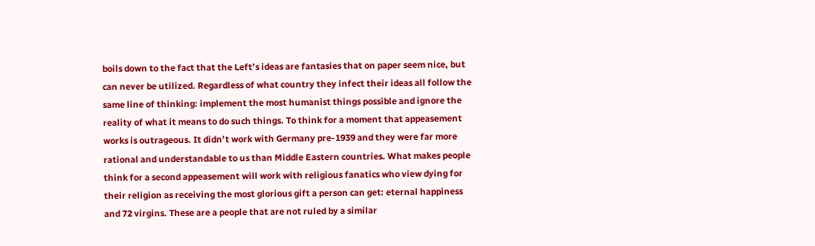boils down to the fact that the Left’s ideas are fantasies that on paper seem nice, but can never be utilized. Regardless of what country they infect their ideas all follow the same line of thinking: implement the most humanist things possible and ignore the reality of what it means to do such things. To think for a moment that appeasement works is outrageous. It didn’t work with Germany pre-1939 and they were far more rational and understandable to us than Middle Eastern countries. What makes people think for a second appeasement will work with religious fanatics who view dying for their religion as receiving the most glorious gift a person can get: eternal happiness and 72 virgins. These are a people that are not ruled by a similar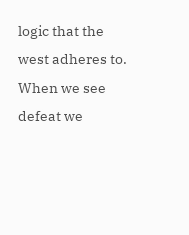logic that the west adheres to. When we see defeat we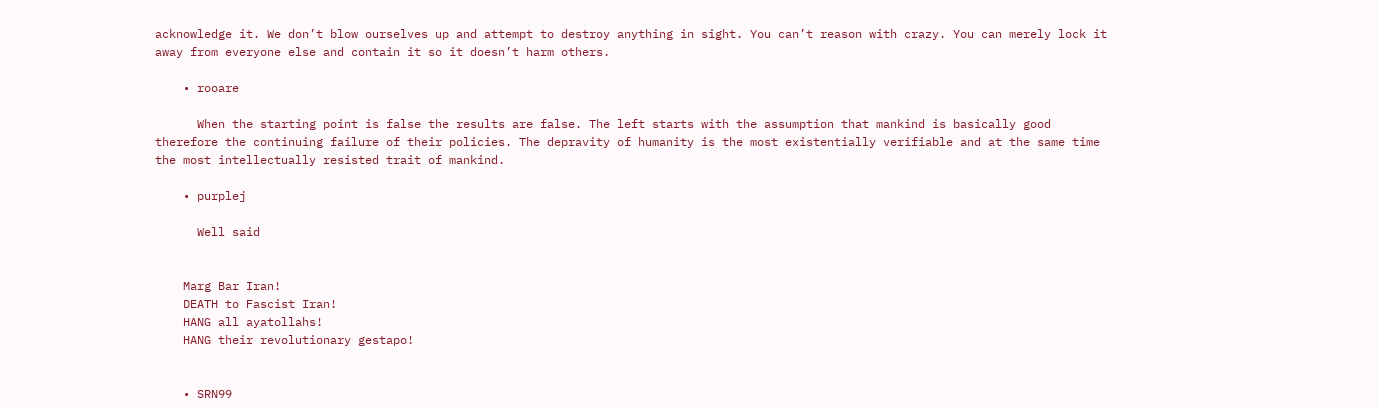acknowledge it. We don’t blow ourselves up and attempt to destroy anything in sight. You can’t reason with crazy. You can merely lock it away from everyone else and contain it so it doesn’t harm others.

    • rooare

      When the starting point is false the results are false. The left starts with the assumption that mankind is basically good therefore the continuing failure of their policies. The depravity of humanity is the most existentially verifiable and at the same time the most intellectually resisted trait of mankind.

    • purplej

      Well said


    Marg Bar Iran!
    DEATH to Fascist Iran!
    HANG all ayatollahs!
    HANG their revolutionary gestapo!


    • SRN99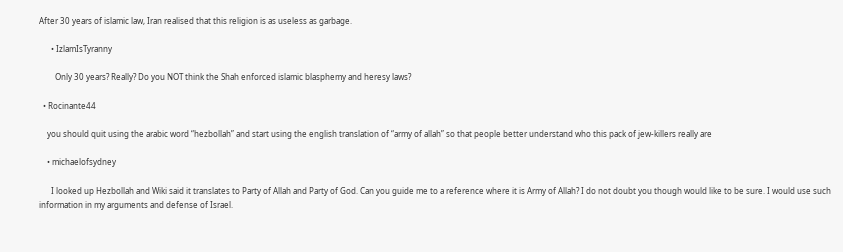After 30 years of islamic law, Iran realised that this religion is as useless as garbage.

      • IzlamIsTyranny

        Only 30 years? Really? Do you NOT think the Shah enforced islamic blasphemy and heresy laws?

  • Rocinante44

    you should quit using the arabic word “hezbollah” and start using the english translation of “army of allah” so that people better understand who this pack of jew-killers really are

    • michaelofsydney

      I looked up Hezbollah and Wiki said it translates to Party of Allah and Party of God. Can you guide me to a reference where it is Army of Allah? I do not doubt you though would like to be sure. I would use such information in my arguments and defense of Israel.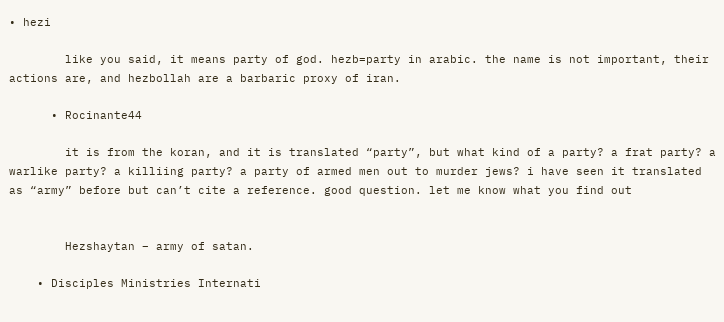• hezi

        like you said, it means party of god. hezb=party in arabic. the name is not important, their actions are, and hezbollah are a barbaric proxy of iran.

      • Rocinante44

        it is from the koran, and it is translated “party”, but what kind of a party? a frat party? a warlike party? a killiing party? a party of armed men out to murder jews? i have seen it translated as “army” before but can’t cite a reference. good question. let me know what you find out


        Hezshaytan – army of satan.

    • Disciples Ministries Internati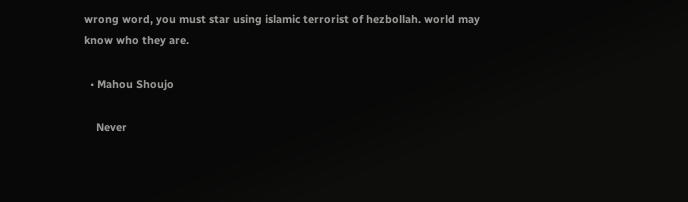wrong word, you must star using islamic terrorist of hezbollah. world may know who they are.

  • Mahou Shoujo

    Never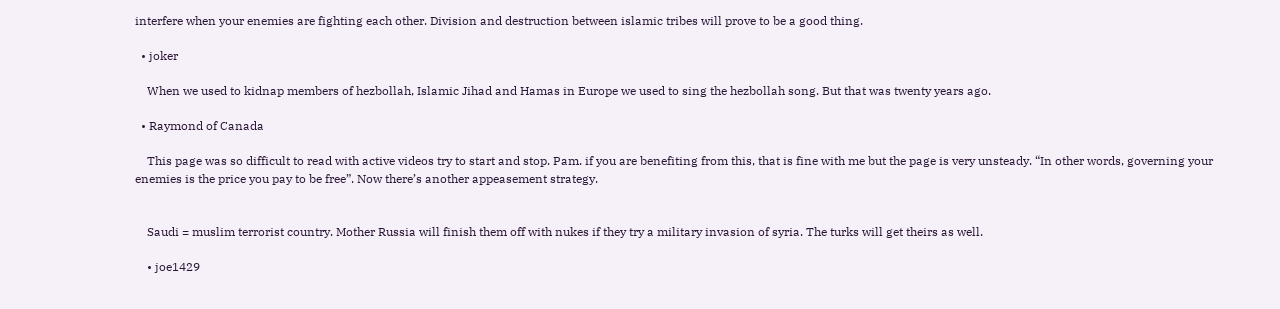interfere when your enemies are fighting each other. Division and destruction between islamic tribes will prove to be a good thing.

  • joker

    When we used to kidnap members of hezbollah, Islamic Jihad and Hamas in Europe we used to sing the hezbollah song. But that was twenty years ago.

  • Raymond of Canada

    This page was so difficult to read with active videos try to start and stop. Pam. if you are benefiting from this, that is fine with me but the page is very unsteady. “In other words, governing your enemies is the price you pay to be free”. Now there’s another appeasement strategy.


    Saudi = muslim terrorist country. Mother Russia will finish them off with nukes if they try a military invasion of syria. The turks will get theirs as well.

    • joe1429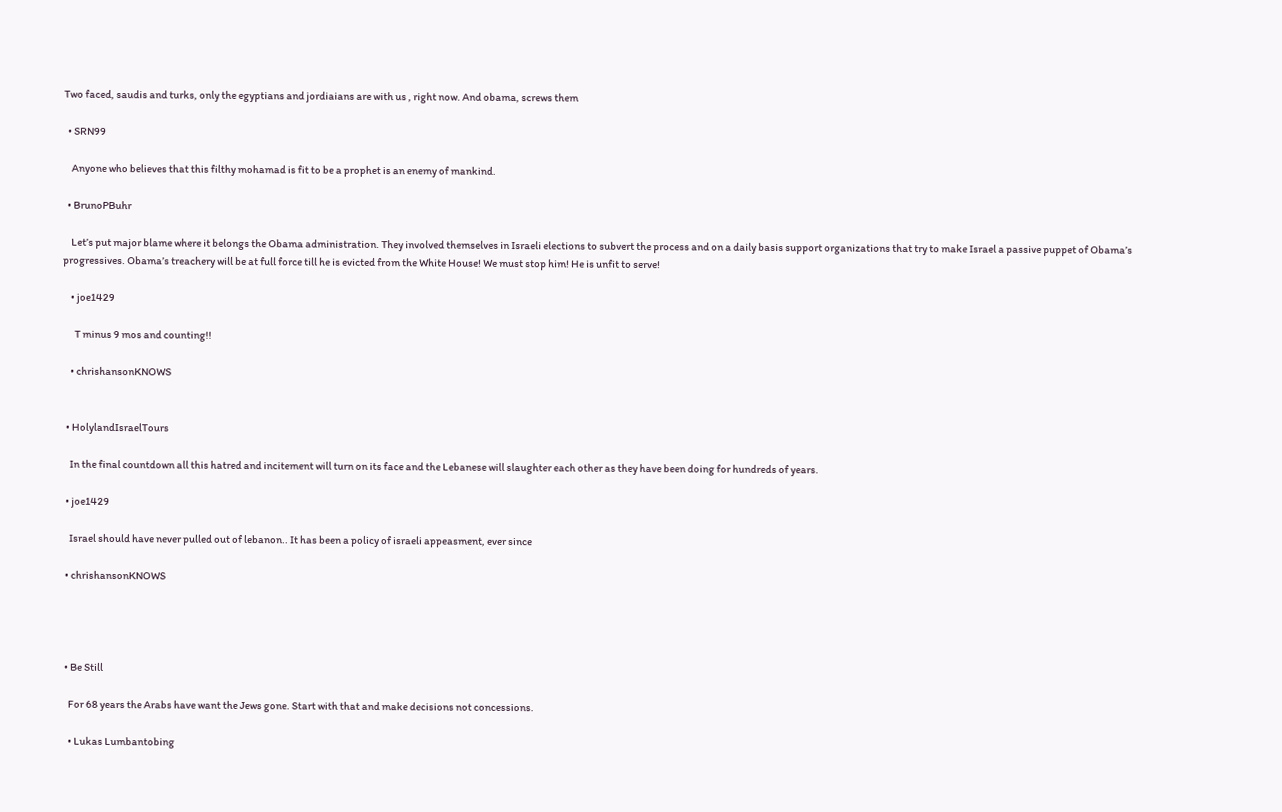Two faced, saudis and turks, only the egyptians and jordiaians are with us , right now. And obama, screws them

  • SRN99

    Anyone who believes that this filthy mohamad is fit to be a prophet is an enemy of mankind.

  • BrunoPBuhr

    Let’s put major blame where it belongs the Obama administration. They involved themselves in Israeli elections to subvert the process and on a daily basis support organizations that try to make Israel a passive puppet of Obama’s progressives. Obama’s treachery will be at full force till he is evicted from the White House! We must stop him! He is unfit to serve!

    • joe1429

      T minus 9 mos and counting!!

    • chrishansonKNOWS


  • HolylandIsraelTours

    In the final countdown all this hatred and incitement will turn on its face and the Lebanese will slaughter each other as they have been doing for hundreds of years.

  • joe1429

    Israel should have never pulled out of lebanon.. It has been a policy of israeli appeasment, ever since

  • chrishansonKNOWS




  • Be Still

    For 68 years the Arabs have want the Jews gone. Start with that and make decisions not concessions.

    • Lukas Lumbantobing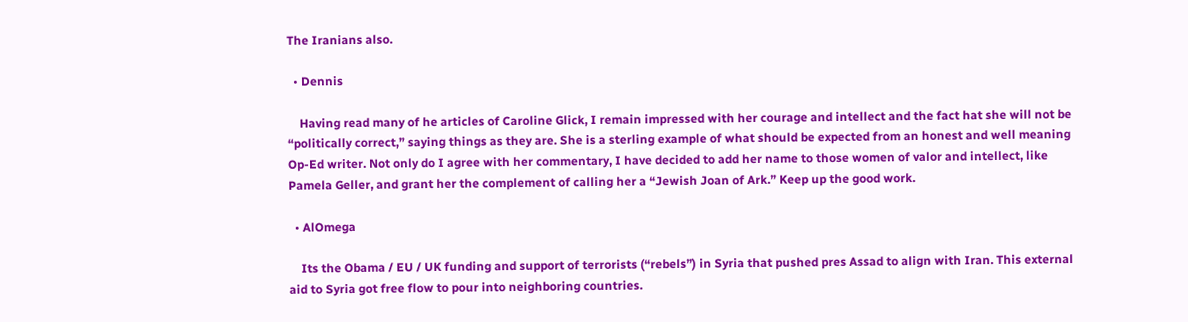The Iranians also.

  • Dennis

    Having read many of he articles of Caroline Glick, I remain impressed with her courage and intellect and the fact hat she will not be “politically correct,” saying things as they are. She is a sterling example of what should be expected from an honest and well meaning Op-Ed writer. Not only do I agree with her commentary, I have decided to add her name to those women of valor and intellect, like Pamela Geller, and grant her the complement of calling her a “Jewish Joan of Ark.” Keep up the good work.

  • AlOmega

    Its the Obama / EU / UK funding and support of terrorists (“rebels”) in Syria that pushed pres Assad to align with Iran. This external aid to Syria got free flow to pour into neighboring countries.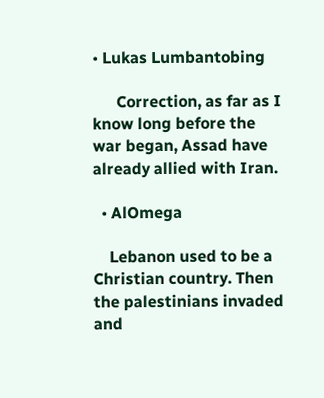• Lukas Lumbantobing

      Correction, as far as I know long before the war began, Assad have already allied with Iran.

  • AlOmega

    Lebanon used to be a Christian country. Then the palestinians invaded and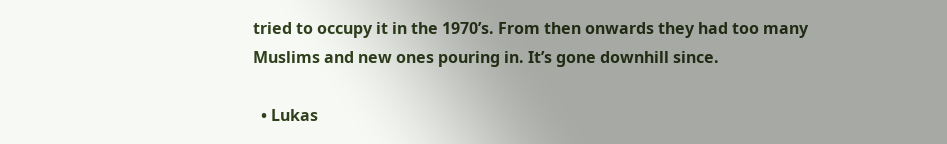tried to occupy it in the 1970’s. From then onwards they had too many Muslims and new ones pouring in. It’s gone downhill since.

  • Lukas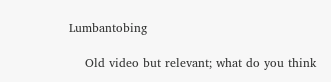Lumbantobing

    Old video but relevant; what do you think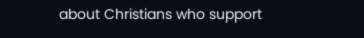about Christians who support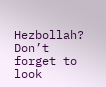Hezbollah? Don’t forget to look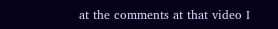at the comments at that video I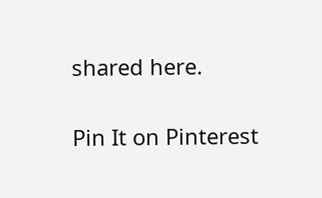shared here.

Pin It on Pinterest